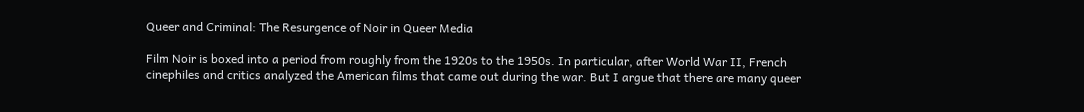Queer and Criminal: The Resurgence of Noir in Queer Media

Film Noir is boxed into a period from roughly from the 1920s to the 1950s. In particular, after World War II, French cinephiles and critics analyzed the American films that came out during the war. But I argue that there are many queer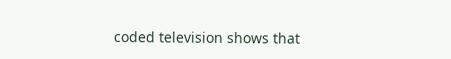coded television shows that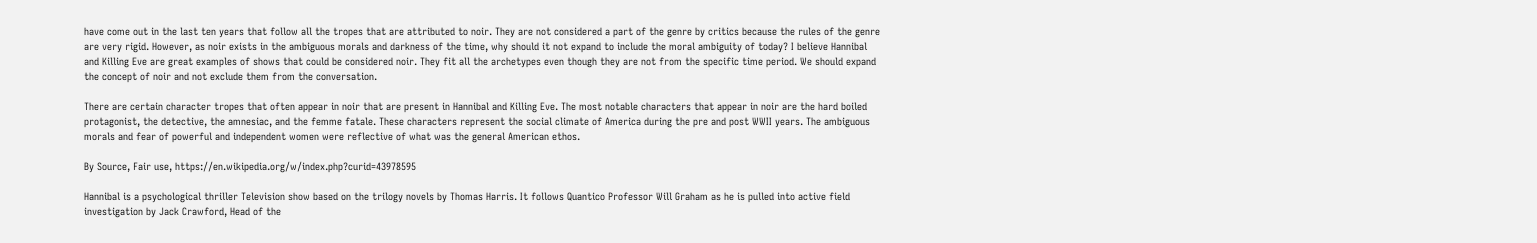have come out in the last ten years that follow all the tropes that are attributed to noir. They are not considered a part of the genre by critics because the rules of the genre are very rigid. However, as noir exists in the ambiguous morals and darkness of the time, why should it not expand to include the moral ambiguity of today? I believe Hannibal and Killing Eve are great examples of shows that could be considered noir. They fit all the archetypes even though they are not from the specific time period. We should expand the concept of noir and not exclude them from the conversation.

There are certain character tropes that often appear in noir that are present in Hannibal and Killing Eve. The most notable characters that appear in noir are the hard boiled protagonist, the detective, the amnesiac, and the femme fatale. These characters represent the social climate of America during the pre and post WWII years. The ambiguous morals and fear of powerful and independent women were reflective of what was the general American ethos.

By Source, Fair use, https://en.wikipedia.org/w/index.php?curid=43978595

Hannibal is a psychological thriller Television show based on the trilogy novels by Thomas Harris. It follows Quantico Professor Will Graham as he is pulled into active field investigation by Jack Crawford, Head of the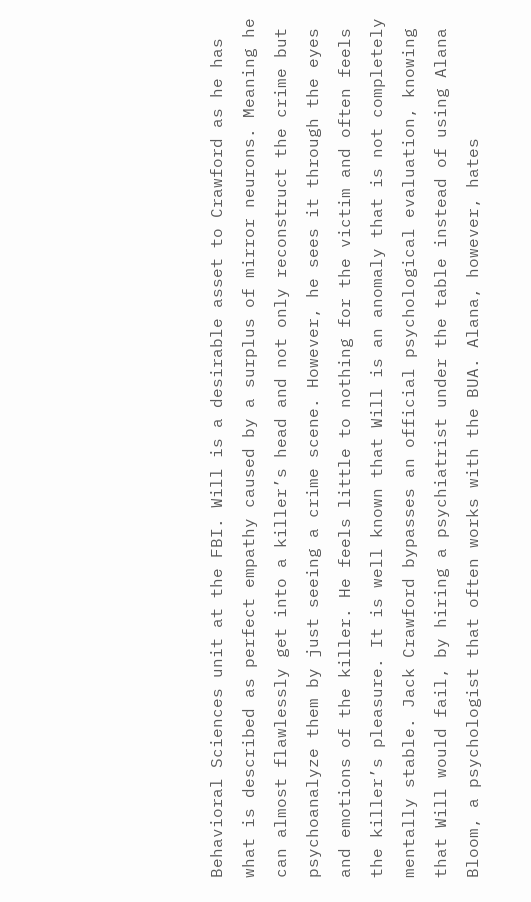Behavioral Sciences unit at the FBI. Will is a desirable asset to Crawford as he has what is described as perfect empathy caused by a surplus of mirror neurons. Meaning he can almost flawlessly get into a killer’s head and not only reconstruct the crime but psychoanalyze them by just seeing a crime scene. However, he sees it through the eyes and emotions of the killer. He feels little to nothing for the victim and often feels the killer’s pleasure. It is well known that Will is an anomaly that is not completely mentally stable. Jack Crawford bypasses an official psychological evaluation, knowing that Will would fail, by hiring a psychiatrist under the table instead of using Alana Bloom, a psychologist that often works with the BUA. Alana, however, hates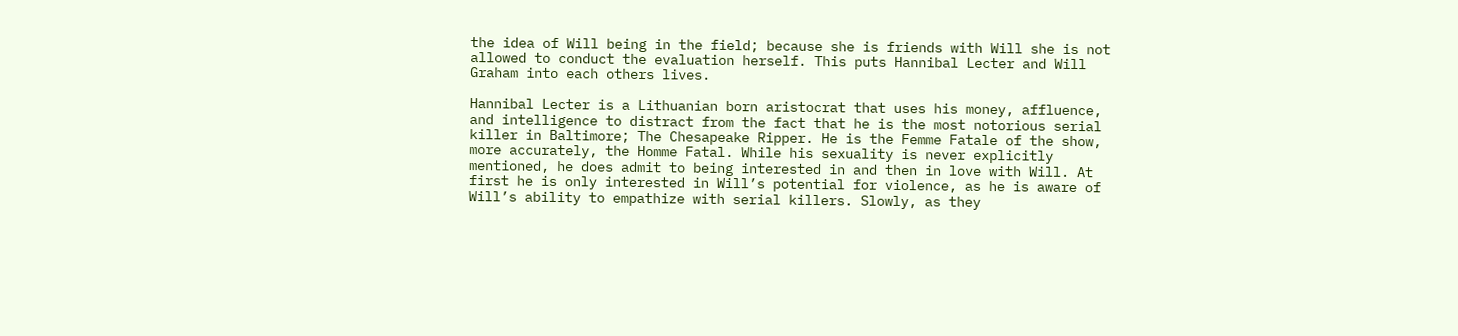the idea of Will being in the field; because she is friends with Will she is not allowed to conduct the evaluation herself. This puts Hannibal Lecter and Will Graham into each others lives.

Hannibal Lecter is a Lithuanian born aristocrat that uses his money, affluence, and intelligence to distract from the fact that he is the most notorious serial killer in Baltimore; The Chesapeake Ripper. He is the Femme Fatale of the show, more accurately, the Homme Fatal. While his sexuality is never explicitly mentioned, he does admit to being interested in and then in love with Will. At first he is only interested in Will’s potential for violence, as he is aware of Will’s ability to empathize with serial killers. Slowly, as they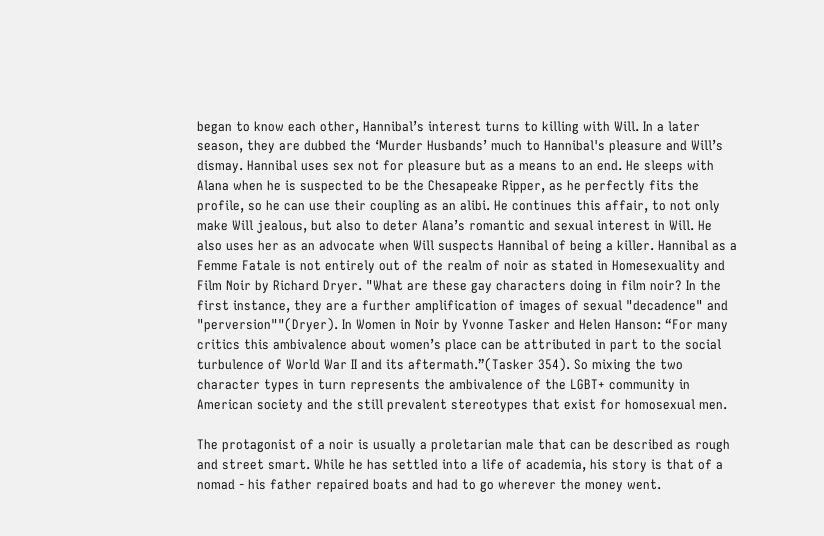began to know each other, Hannibal’s interest turns to killing with Will. In a later season, they are dubbed the ‘Murder Husbands’ much to Hannibal's pleasure and Will’s dismay. Hannibal uses sex not for pleasure but as a means to an end. He sleeps with Alana when he is suspected to be the Chesapeake Ripper, as he perfectly fits the profile, so he can use their coupling as an alibi. He continues this affair, to not only make Will jealous, but also to deter Alana’s romantic and sexual interest in Will. He also uses her as an advocate when Will suspects Hannibal of being a killer. Hannibal as a Femme Fatale is not entirely out of the realm of noir as stated in Homesexuality and Film Noir by Richard Dryer. "What are these gay characters doing in film noir? In the first instance, they are a further amplification of images of sexual "decadence" and "perversion""(Dryer). In Women in Noir by Yvonne Tasker and Helen Hanson: “For many critics this ambivalence about women’s place can be attributed in part to the social turbulence of World War II and its aftermath.”(Tasker 354). So mixing the two character types in turn represents the ambivalence of the LGBT+ community in American society and the still prevalent stereotypes that exist for homosexual men.

The protagonist of a noir is usually a proletarian male that can be described as rough and street smart. While he has settled into a life of academia, his story is that of a nomad - his father repaired boats and had to go wherever the money went.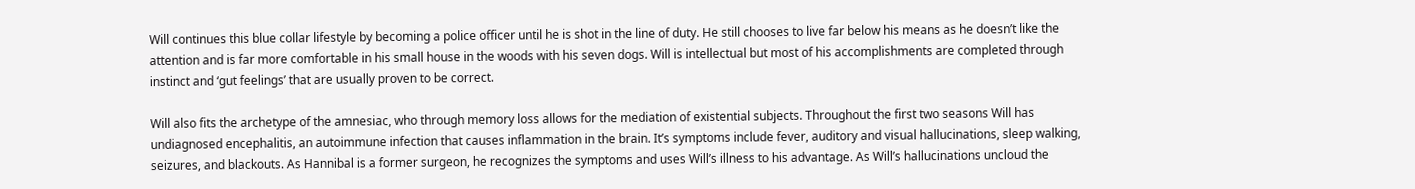Will continues this blue collar lifestyle by becoming a police officer until he is shot in the line of duty. He still chooses to live far below his means as he doesn’t like the attention and is far more comfortable in his small house in the woods with his seven dogs. Will is intellectual but most of his accomplishments are completed through instinct and ‘gut feelings’ that are usually proven to be correct.

Will also fits the archetype of the amnesiac, who through memory loss allows for the mediation of existential subjects. Throughout the first two seasons Will has undiagnosed encephalitis, an autoimmune infection that causes inflammation in the brain. It’s symptoms include fever, auditory and visual hallucinations, sleep walking, seizures, and blackouts. As Hannibal is a former surgeon, he recognizes the symptoms and uses Will’s illness to his advantage. As Will’s hallucinations uncloud the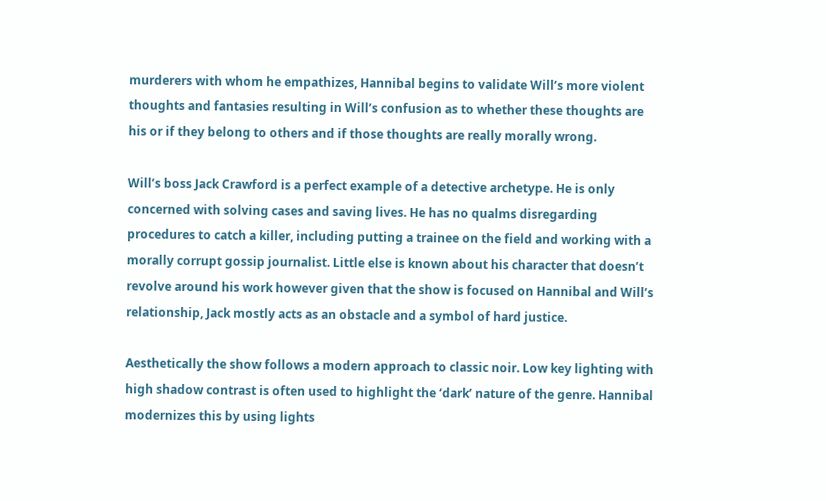murderers with whom he empathizes, Hannibal begins to validate Will’s more violent thoughts and fantasies resulting in Will’s confusion as to whether these thoughts are his or if they belong to others and if those thoughts are really morally wrong.

Will’s boss Jack Crawford is a perfect example of a detective archetype. He is only concerned with solving cases and saving lives. He has no qualms disregarding procedures to catch a killer, including putting a trainee on the field and working with a morally corrupt gossip journalist. Little else is known about his character that doesn’t revolve around his work however given that the show is focused on Hannibal and Will’s relationship, Jack mostly acts as an obstacle and a symbol of hard justice.

Aesthetically the show follows a modern approach to classic noir. Low key lighting with high shadow contrast is often used to highlight the ‘dark’ nature of the genre. Hannibal modernizes this by using lights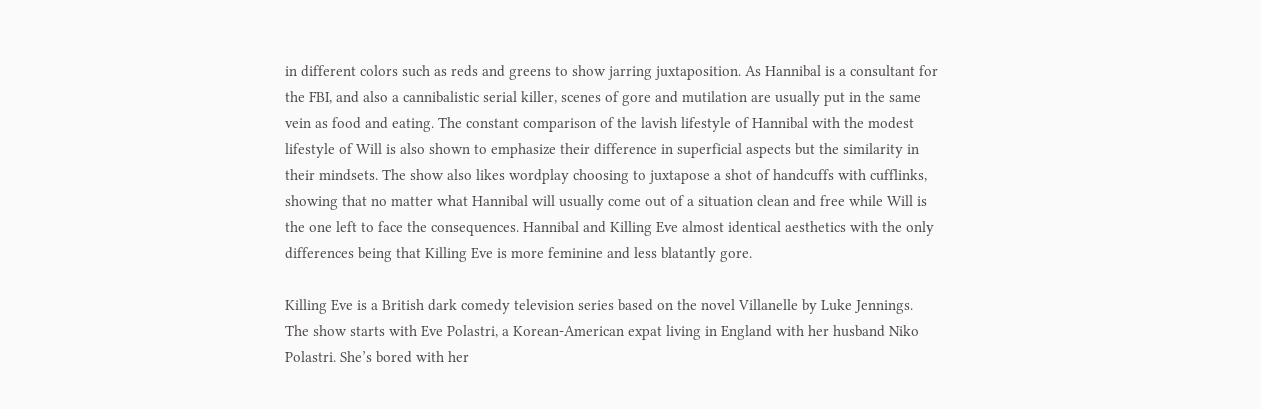in different colors such as reds and greens to show jarring juxtaposition. As Hannibal is a consultant for the FBI, and also a cannibalistic serial killer, scenes of gore and mutilation are usually put in the same vein as food and eating. The constant comparison of the lavish lifestyle of Hannibal with the modest lifestyle of Will is also shown to emphasize their difference in superficial aspects but the similarity in their mindsets. The show also likes wordplay choosing to juxtapose a shot of handcuffs with cufflinks, showing that no matter what Hannibal will usually come out of a situation clean and free while Will is the one left to face the consequences. Hannibal and Killing Eve almost identical aesthetics with the only differences being that Killing Eve is more feminine and less blatantly gore.

Killing Eve is a British dark comedy television series based on the novel Villanelle by Luke Jennings. The show starts with Eve Polastri, a Korean-American expat living in England with her husband Niko Polastri. She’s bored with her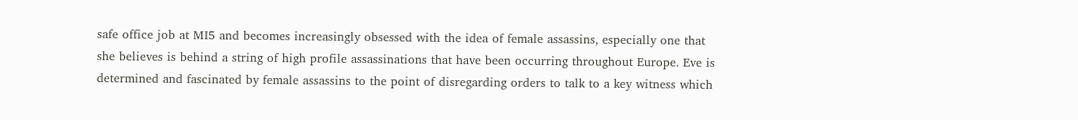safe office job at MI5 and becomes increasingly obsessed with the idea of female assassins, especially one that she believes is behind a string of high profile assassinations that have been occurring throughout Europe. Eve is determined and fascinated by female assassins to the point of disregarding orders to talk to a key witness which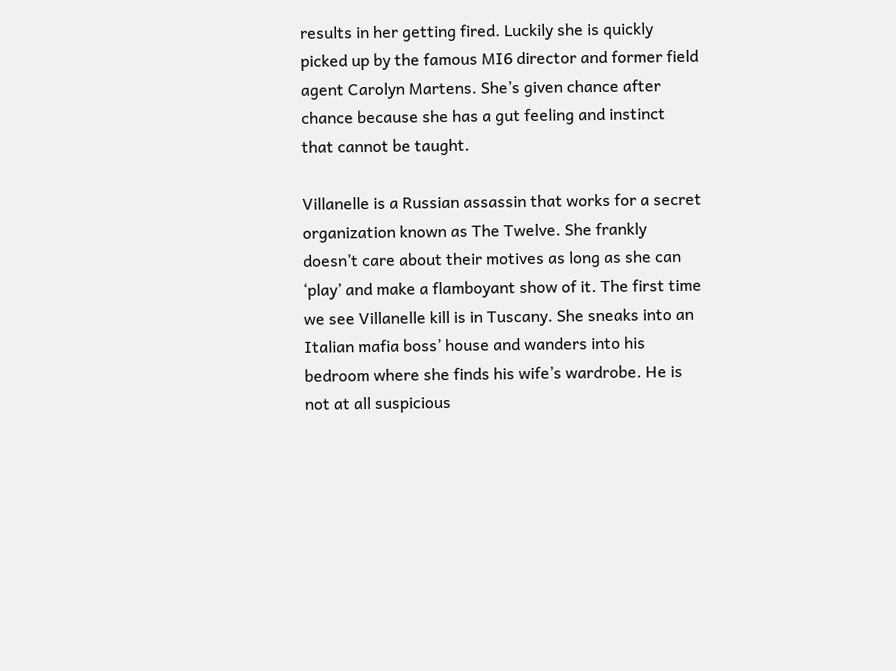results in her getting fired. Luckily she is quickly picked up by the famous MI6 director and former field agent Carolyn Martens. She’s given chance after chance because she has a gut feeling and instinct that cannot be taught.

Villanelle is a Russian assassin that works for a secret organization known as The Twelve. She frankly doesn’t care about their motives as long as she can ‘play’ and make a flamboyant show of it. The first time we see Villanelle kill is in Tuscany. She sneaks into an Italian mafia boss’ house and wanders into his bedroom where she finds his wife’s wardrobe. He is not at all suspicious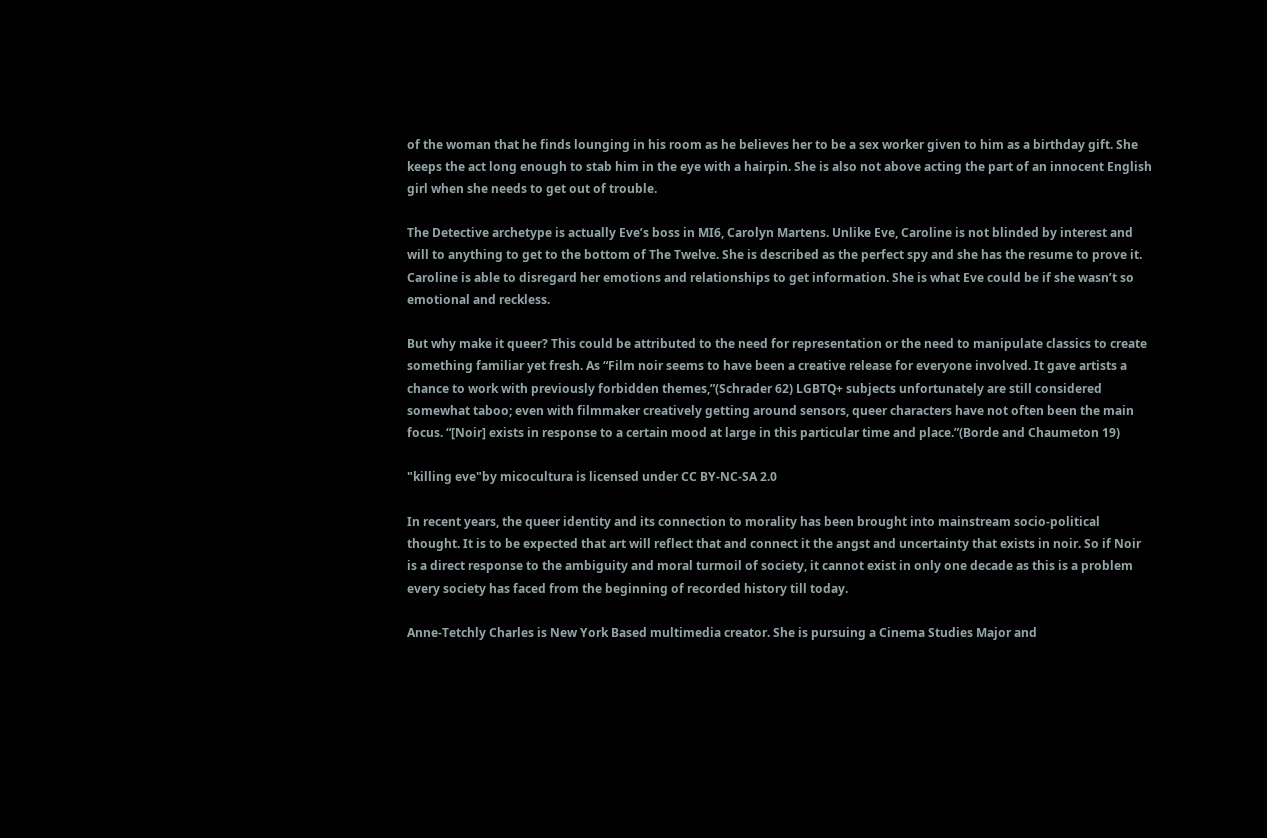of the woman that he finds lounging in his room as he believes her to be a sex worker given to him as a birthday gift. She keeps the act long enough to stab him in the eye with a hairpin. She is also not above acting the part of an innocent English girl when she needs to get out of trouble.

The Detective archetype is actually Eve’s boss in MI6, Carolyn Martens. Unlike Eve, Caroline is not blinded by interest and will to anything to get to the bottom of The Twelve. She is described as the perfect spy and she has the resume to prove it. Caroline is able to disregard her emotions and relationships to get information. She is what Eve could be if she wasn’t so emotional and reckless.

But why make it queer? This could be attributed to the need for representation or the need to manipulate classics to create something familiar yet fresh. As “Film noir seems to have been a creative release for everyone involved. It gave artists a chance to work with previously forbidden themes,”(Schrader 62) LGBTQ+ subjects unfortunately are still considered somewhat taboo; even with filmmaker creatively getting around sensors, queer characters have not often been the main focus. “[Noir] exists in response to a certain mood at large in this particular time and place.”(Borde and Chaumeton 19)

"killing eve"by micocultura is licensed under CC BY-NC-SA 2.0

In recent years, the queer identity and its connection to morality has been brought into mainstream socio-political thought. It is to be expected that art will reflect that and connect it the angst and uncertainty that exists in noir. So if Noir is a direct response to the ambiguity and moral turmoil of society, it cannot exist in only one decade as this is a problem every society has faced from the beginning of recorded history till today.

Anne-Tetchly Charles is New York Based multimedia creator. She is pursuing a Cinema Studies Major and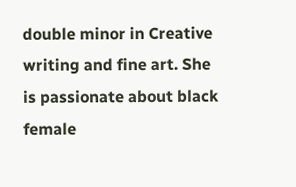double minor in Creative writing and fine art. She is passionate about black female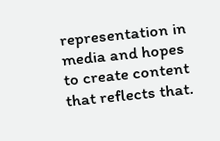representation in media and hopes to create content that reflects that.